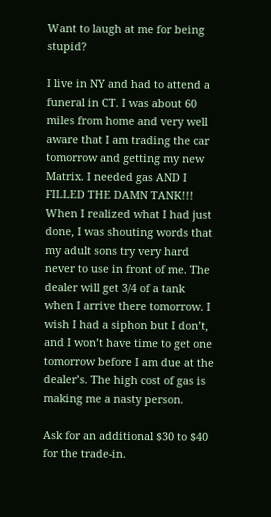Want to laugh at me for being stupid?

I live in NY and had to attend a funeral in CT. I was about 60 miles from home and very well aware that I am trading the car tomorrow and getting my new Matrix. I needed gas AND I FILLED THE DAMN TANK!!! When I realized what I had just done, I was shouting words that my adult sons try very hard never to use in front of me. The dealer will get 3/4 of a tank when I arrive there tomorrow. I wish I had a siphon but I don’t, and I won’t have time to get one tomorrow before I am due at the dealer’s. The high cost of gas is making me a nasty person.

Ask for an additional $30 to $40 for the trade-in.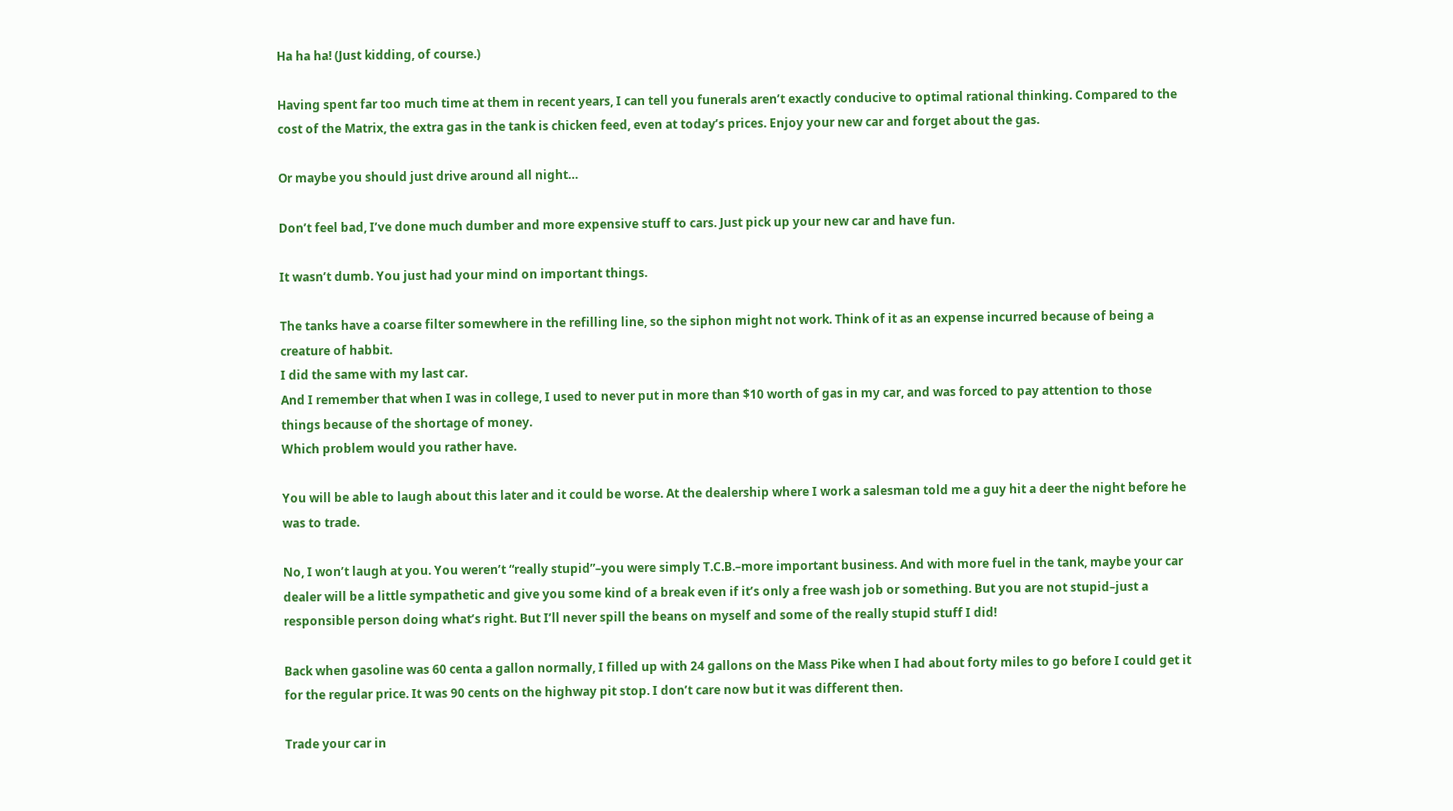Ha ha ha! (Just kidding, of course.)

Having spent far too much time at them in recent years, I can tell you funerals aren’t exactly conducive to optimal rational thinking. Compared to the cost of the Matrix, the extra gas in the tank is chicken feed, even at today’s prices. Enjoy your new car and forget about the gas.

Or maybe you should just drive around all night…

Don’t feel bad, I’ve done much dumber and more expensive stuff to cars. Just pick up your new car and have fun.

It wasn’t dumb. You just had your mind on important things.

The tanks have a coarse filter somewhere in the refilling line, so the siphon might not work. Think of it as an expense incurred because of being a creature of habbit.
I did the same with my last car.
And I remember that when I was in college, I used to never put in more than $10 worth of gas in my car, and was forced to pay attention to those things because of the shortage of money.
Which problem would you rather have.

You will be able to laugh about this later and it could be worse. At the dealership where I work a salesman told me a guy hit a deer the night before he was to trade.

No, I won’t laugh at you. You weren’t “really stupid”–you were simply T.C.B.–more important business. And with more fuel in the tank, maybe your car dealer will be a little sympathetic and give you some kind of a break even if it’s only a free wash job or something. But you are not stupid–just a responsible person doing what’s right. But I’ll never spill the beans on myself and some of the really stupid stuff I did!

Back when gasoline was 60 centa a gallon normally, I filled up with 24 gallons on the Mass Pike when I had about forty miles to go before I could get it for the regular price. It was 90 cents on the highway pit stop. I don’t care now but it was different then.

Trade your car in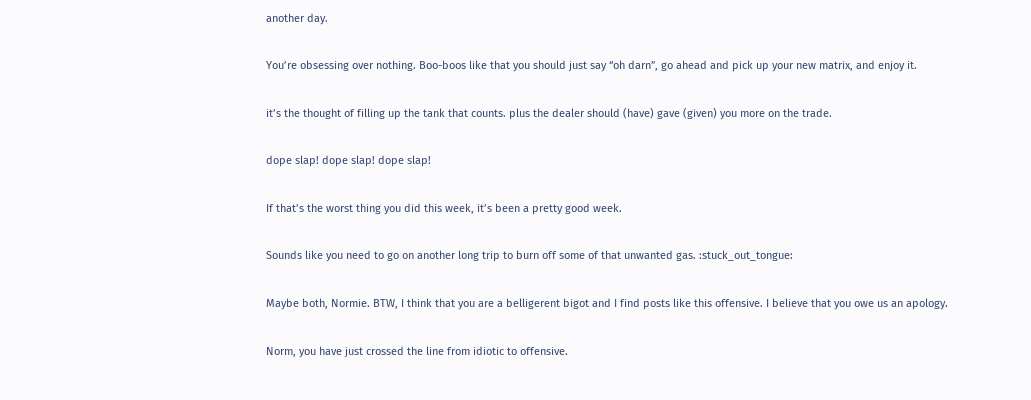another day.

You’re obsessing over nothing. Boo-boos like that you should just say “oh darn”, go ahead and pick up your new matrix, and enjoy it.

it’s the thought of filling up the tank that counts. plus the dealer should (have) gave (given) you more on the trade.

dope slap! dope slap! dope slap!

If that’s the worst thing you did this week, it’s been a pretty good week.

Sounds like you need to go on another long trip to burn off some of that unwanted gas. :stuck_out_tongue:

Maybe both, Normie. BTW, I think that you are a belligerent bigot and I find posts like this offensive. I believe that you owe us an apology.

Norm, you have just crossed the line from idiotic to offensive.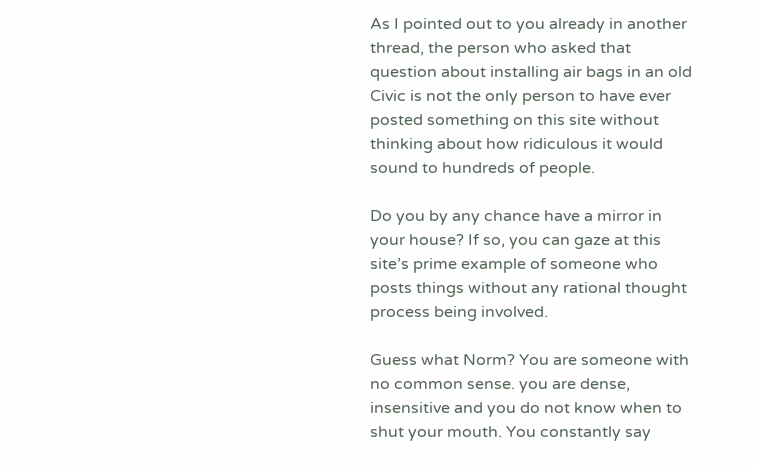As I pointed out to you already in another thread, the person who asked that question about installing air bags in an old Civic is not the only person to have ever posted something on this site without thinking about how ridiculous it would sound to hundreds of people.

Do you by any chance have a mirror in your house? If so, you can gaze at this site’s prime example of someone who posts things without any rational thought process being involved.

Guess what Norm? You are someone with no common sense. you are dense, insensitive and you do not know when to shut your mouth. You constantly say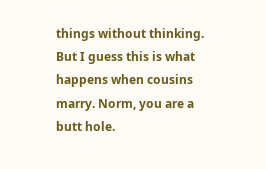things without thinking. But I guess this is what happens when cousins marry. Norm, you are a butt hole.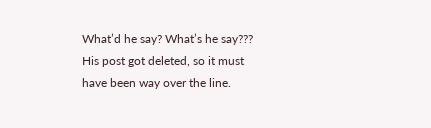What’d he say? What’s he say??? His post got deleted, so it must have been way over the line.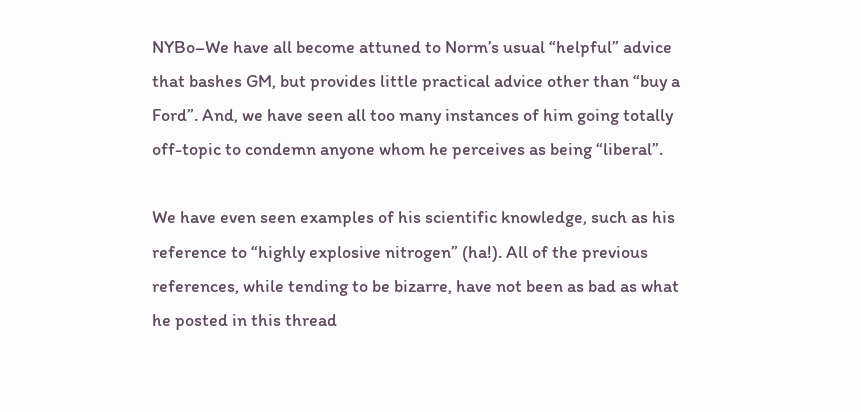NYBo–We have all become attuned to Norm’s usual “helpful” advice that bashes GM, but provides little practical advice other than “buy a Ford”. And, we have seen all too many instances of him going totally off-topic to condemn anyone whom he perceives as being “liberal”.

We have even seen examples of his scientific knowledge, such as his reference to “highly explosive nitrogen” (ha!). All of the previous references, while tending to be bizarre, have not been as bad as what he posted in this thread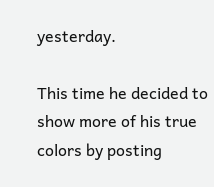yesterday.

This time he decided to show more of his true colors by posting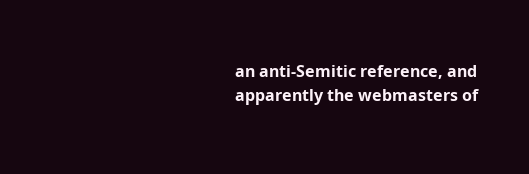an anti-Semitic reference, and apparently the webmasters of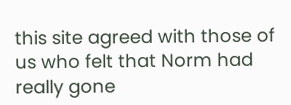this site agreed with those of us who felt that Norm had really gone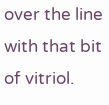over the line with that bit of vitriol.